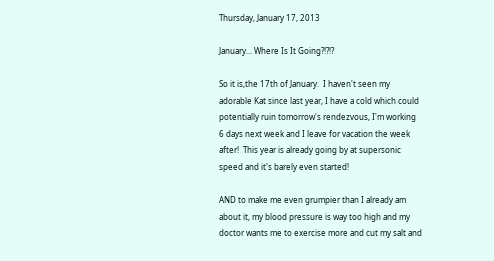Thursday, January 17, 2013

January... Where Is It Going?!?!?

So it is,the 17th of January.  I haven't seen my adorable Kat since last year, I have a cold which could potentially ruin tomorrow's rendezvous, I'm working 6 days next week and I leave for vacation the week after!  This year is already going by at supersonic speed and it's barely even started!

AND to make me even grumpier than I already am about it, my blood pressure is way too high and my doctor wants me to exercise more and cut my salt and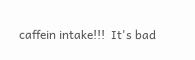caffein intake!!!  It's bad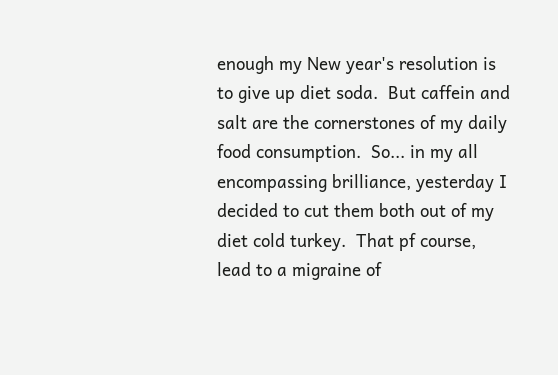enough my New year's resolution is to give up diet soda.  But caffein and salt are the cornerstones of my daily food consumption.  So... in my all encompassing brilliance, yesterday I decided to cut them both out of my diet cold turkey.  That pf course, lead to a migraine of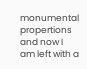monumental propertions and now I am left with a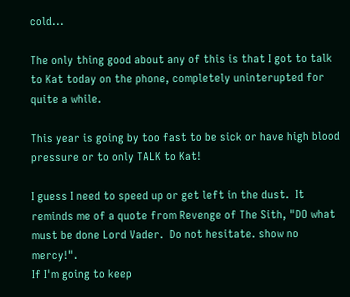cold...

The only thing good about any of this is that I got to talk to Kat today on the phone, completely uninterupted for quite a while.

This year is going by too fast to be sick or have high blood pressure or to only TALK to Kat!

I guess I need to speed up or get left in the dust.  It reminds me of a quote from Revenge of The Sith, "DO what must be done Lord Vader.  Do not hesitate. show no mercy!".
If I'm going to keep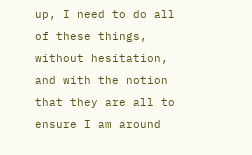up, I need to do all of these things, without hesitation, and with the notion that they are all to ensure I am around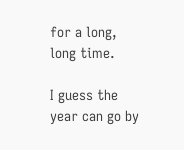for a long, long time.

I guess the year can go by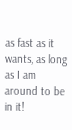as fast as it wants, as long as I am around to be in it!